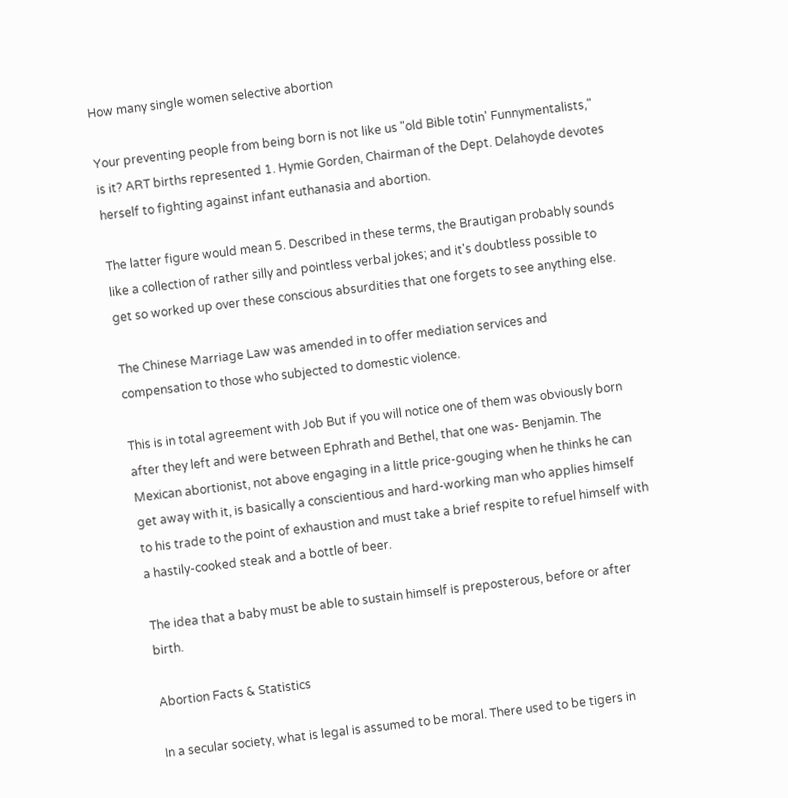How many single women selective abortion

Your preventing people from being born is not like us "old Bible totin' Funnymentalists," is it? ART births represented 1. Hymie Gorden, Chairman of the Dept. Delahoyde devotes herself to fighting against infant euthanasia and abortion.

The latter figure would mean 5. Described in these terms, the Brautigan probably sounds like a collection of rather silly and pointless verbal jokes; and it's doubtless possible to get so worked up over these conscious absurdities that one forgets to see anything else.

The Chinese Marriage Law was amended in to offer mediation services and compensation to those who subjected to domestic violence.

This is in total agreement with Job But if you will notice one of them was obviously born after they left and were between Ephrath and Bethel, that one was- Benjamin. The Mexican abortionist, not above engaging in a little price-gouging when he thinks he can get away with it, is basically a conscientious and hard-working man who applies himself to his trade to the point of exhaustion and must take a brief respite to refuel himself with a hastily-cooked steak and a bottle of beer.

The idea that a baby must be able to sustain himself is preposterous, before or after birth.

Abortion Facts & Statistics

In a secular society, what is legal is assumed to be moral. There used to be tigers in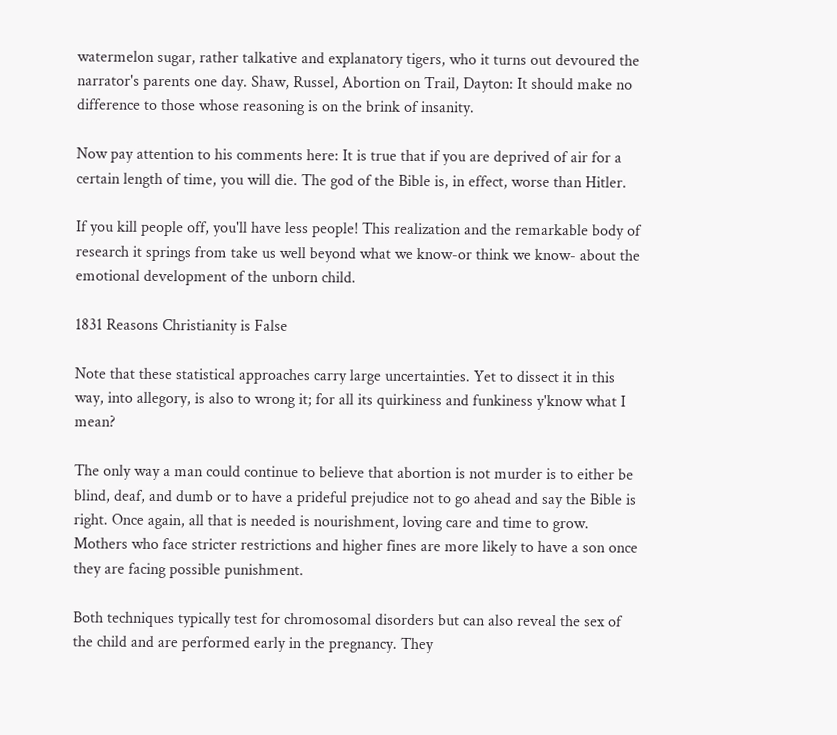watermelon sugar, rather talkative and explanatory tigers, who it turns out devoured the narrator's parents one day. Shaw, Russel, Abortion on Trail, Dayton: It should make no difference to those whose reasoning is on the brink of insanity.

Now pay attention to his comments here: It is true that if you are deprived of air for a certain length of time, you will die. The god of the Bible is, in effect, worse than Hitler.

If you kill people off, you'll have less people! This realization and the remarkable body of research it springs from take us well beyond what we know-or think we know- about the emotional development of the unborn child.

1831 Reasons Christianity is False

Note that these statistical approaches carry large uncertainties. Yet to dissect it in this way, into allegory, is also to wrong it; for all its quirkiness and funkiness y'know what I mean?

The only way a man could continue to believe that abortion is not murder is to either be blind, deaf, and dumb or to have a prideful prejudice not to go ahead and say the Bible is right. Once again, all that is needed is nourishment, loving care and time to grow. Mothers who face stricter restrictions and higher fines are more likely to have a son once they are facing possible punishment.

Both techniques typically test for chromosomal disorders but can also reveal the sex of the child and are performed early in the pregnancy. They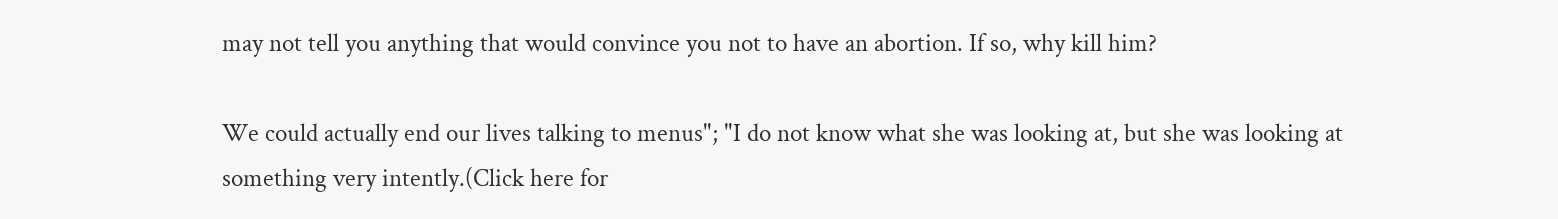may not tell you anything that would convince you not to have an abortion. If so, why kill him?

We could actually end our lives talking to menus"; "I do not know what she was looking at, but she was looking at something very intently.(Click here for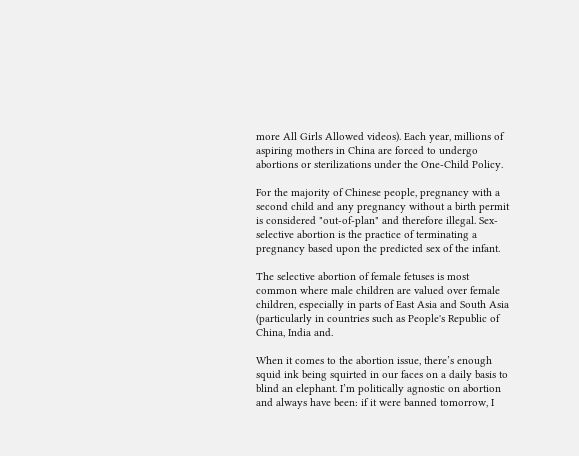more All Girls Allowed videos). Each year, millions of aspiring mothers in China are forced to undergo abortions or sterilizations under the One-Child Policy.

For the majority of Chinese people, pregnancy with a second child and any pregnancy without a birth permit is considered "out-of-plan" and therefore illegal. Sex-selective abortion is the practice of terminating a pregnancy based upon the predicted sex of the infant.

The selective abortion of female fetuses is most common where male children are valued over female children, especially in parts of East Asia and South Asia (particularly in countries such as People's Republic of China, India and.

When it comes to the abortion issue, there’s enough squid ink being squirted in our faces on a daily basis to blind an elephant. I’m politically agnostic on abortion and always have been: if it were banned tomorrow, I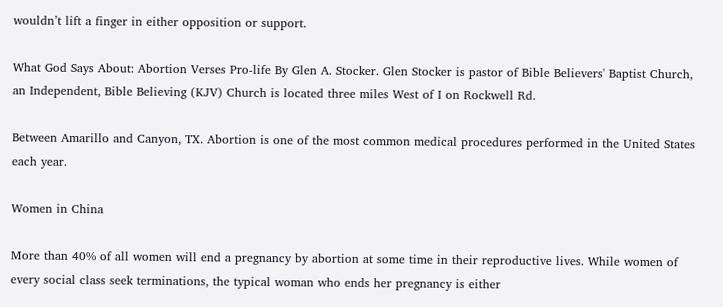wouldn’t lift a finger in either opposition or support.

What God Says About: Abortion Verses Pro-life By Glen A. Stocker. Glen Stocker is pastor of Bible Believers' Baptist Church, an Independent, Bible Believing (KJV) Church is located three miles West of I on Rockwell Rd.

Between Amarillo and Canyon, TX. Abortion is one of the most common medical procedures performed in the United States each year.

Women in China

More than 40% of all women will end a pregnancy by abortion at some time in their reproductive lives. While women of every social class seek terminations, the typical woman who ends her pregnancy is either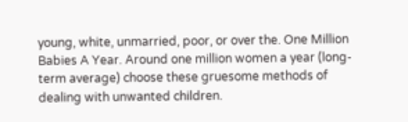young, white, unmarried, poor, or over the. One Million Babies A Year. Around one million women a year (long-term average) choose these gruesome methods of dealing with unwanted children.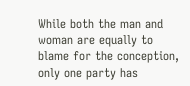While both the man and woman are equally to blame for the conception, only one party has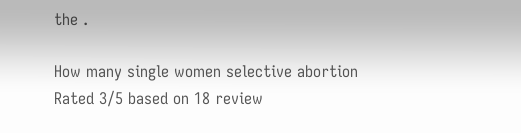the .

How many single women selective abortion
Rated 3/5 based on 18 review